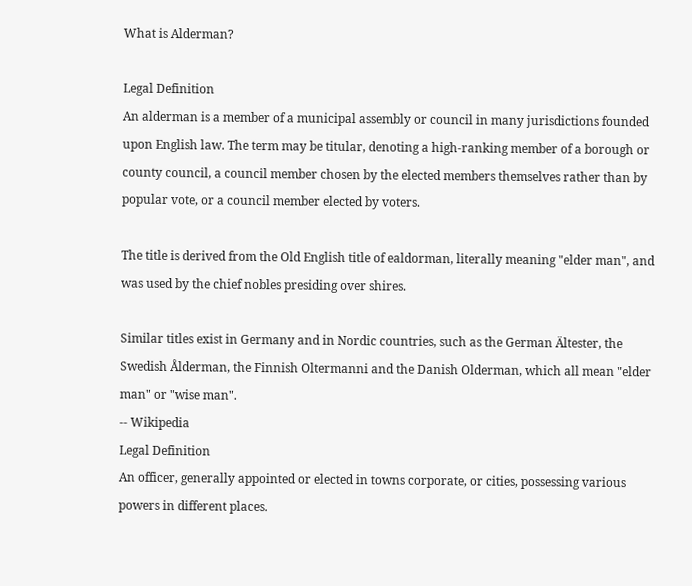What is Alderman?

Legal Definition
An alderman is a member of a municipal assembly or council in many jurisdictions founded upon English law. The term may be titular, denoting a high-ranking member of a borough or county council, a council member chosen by the elected members themselves rather than by popular vote, or a council member elected by voters.

The title is derived from the Old English title of ealdorman, literally meaning "elder man", and was used by the chief nobles presiding over shires.

Similar titles exist in Germany and in Nordic countries, such as the German Ältester, the Swedish Ålderman, the Finnish Oltermanni and the Danish Olderman, which all mean "elder man" or "wise man".
-- Wikipedia
Legal Definition
An officer, generally appointed or elected in towns corporate, or cities, possessing various powers in different places.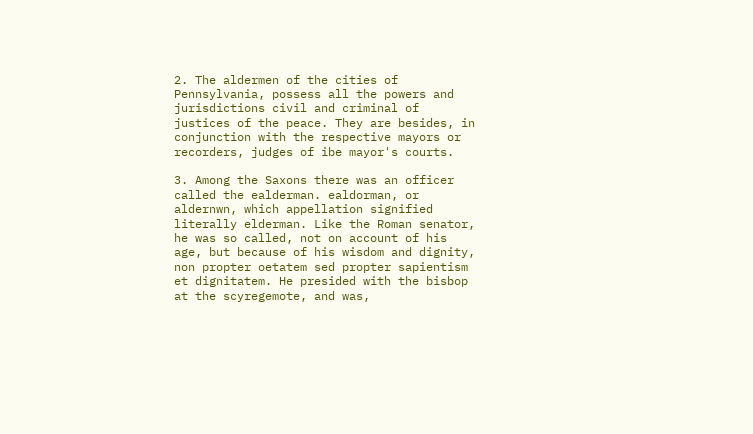2. The aldermen of the cities of Pennsylvania, possess all the powers and jurisdictions civil and criminal of justices of the peace. They are besides, in conjunction with the respective mayors or recorders, judges of ibe mayor's courts.

3. Among the Saxons there was an officer called the ealderman. ealdorman, or aldernwn, which appellation signified literally elderman. Like the Roman senator, he was so called, not on account of his age, but because of his wisdom and dignity, non propter oetatem sed propter sapientism et dignitatem. He presided with the bisbop at the scyregemote, and was,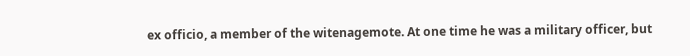ex officio, a member of the witenagemote. At one time he was a military officer, but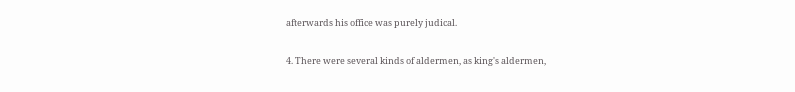afterwards his office was purely judical.

4. There were several kinds of aldermen, as king's aldermen,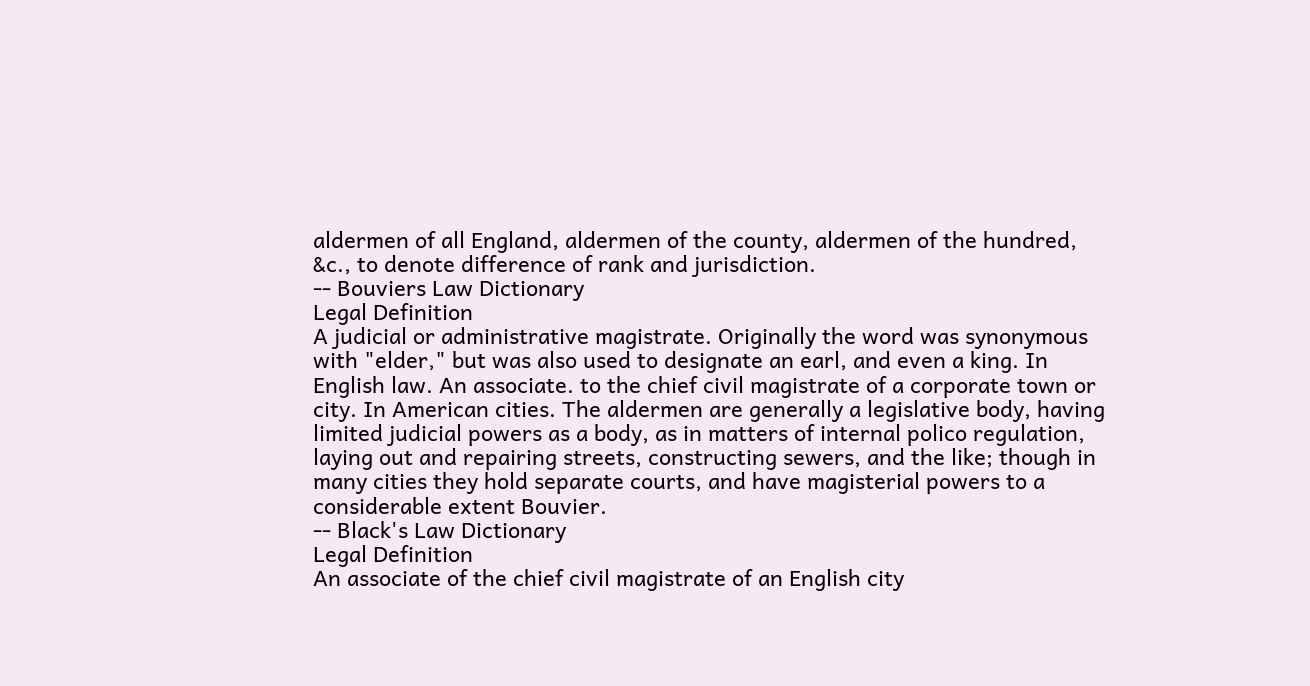aldermen of all England, aldermen of the county, aldermen of the hundred, &c., to denote difference of rank and jurisdiction.
-- Bouviers Law Dictionary
Legal Definition
A judicial or administrative magistrate. Originally the word was synonymous with "elder," but was also used to designate an earl, and even a king. In English law. An associate. to the chief civil magistrate of a corporate town or city. In American cities. The aldermen are generally a legislative body, having limited judicial powers as a body, as in matters of internal polico regulation, laying out and repairing streets, constructing sewers, and the like; though in many cities they hold separate courts, and have magisterial powers to a considerable extent Bouvier.
-- Black's Law Dictionary
Legal Definition
An associate of the chief civil magistrate of an English city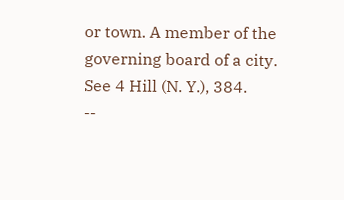or town. A member of the governing board of a city. See 4 Hill (N. Y.), 384.
--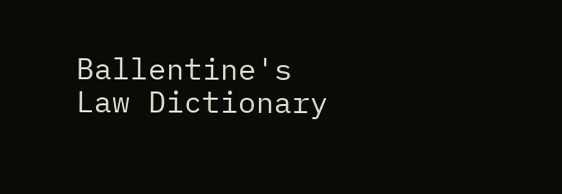Ballentine's Law Dictionary